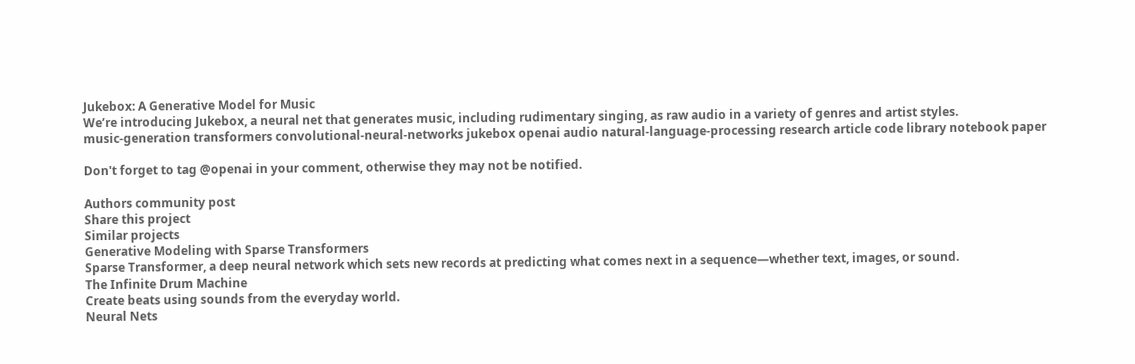Jukebox: A Generative Model for Music
We’re introducing Jukebox, a neural net that generates music, including rudimentary singing, as raw audio in a variety of genres and artist styles.
music-generation transformers convolutional-neural-networks jukebox openai audio natural-language-processing research article code library notebook paper

Don't forget to tag @openai in your comment, otherwise they may not be notified.

Authors community post
Share this project
Similar projects
Generative Modeling with Sparse Transformers
Sparse Transformer, a deep neural network which sets new records at predicting what comes next in a sequence—whether text, images, or sound.
The Infinite Drum Machine
Create beats using sounds from the everyday world.
Neural Nets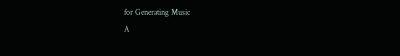for Generating Music
A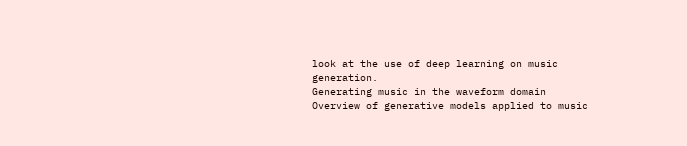look at the use of deep learning on music generation.
Generating music in the waveform domain
Overview of generative models applied to music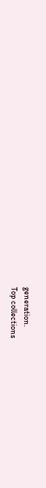generation.
Top collections